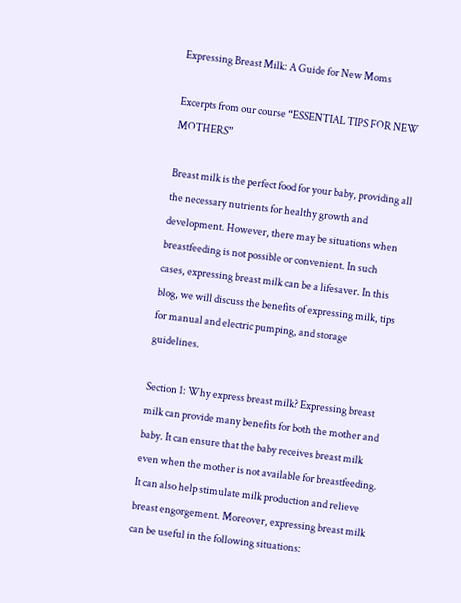Expressing Breast Milk: A Guide for New Moms

Excerpts from our course “ESSENTIAL TIPS FOR NEW MOTHERS”

Breast milk is the perfect food for your baby, providing all the necessary nutrients for healthy growth and development. However, there may be situations when breastfeeding is not possible or convenient. In such cases, expressing breast milk can be a lifesaver. In this blog, we will discuss the benefits of expressing milk, tips for manual and electric pumping, and storage guidelines.

Section 1: Why express breast milk? Expressing breast milk can provide many benefits for both the mother and baby. It can ensure that the baby receives breast milk even when the mother is not available for breastfeeding. It can also help stimulate milk production and relieve breast engorgement. Moreover, expressing breast milk can be useful in the following situations: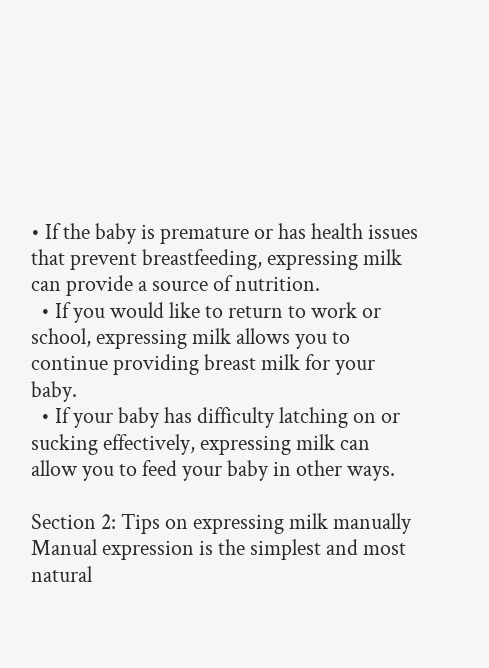• If the baby is premature or has health issues that prevent breastfeeding, expressing milk can provide a source of nutrition.
  • If you would like to return to work or school, expressing milk allows you to continue providing breast milk for your baby.
  • If your baby has difficulty latching on or sucking effectively, expressing milk can allow you to feed your baby in other ways.

Section 2: Tips on expressing milk manually Manual expression is the simplest and most natural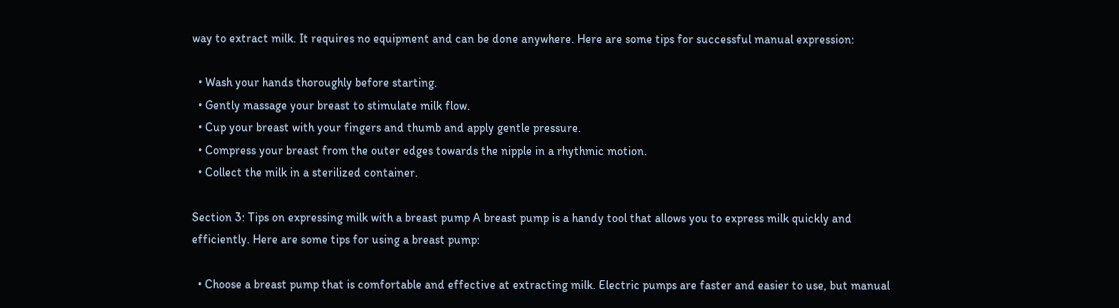way to extract milk. It requires no equipment and can be done anywhere. Here are some tips for successful manual expression:

  • Wash your hands thoroughly before starting.
  • Gently massage your breast to stimulate milk flow.
  • Cup your breast with your fingers and thumb and apply gentle pressure.
  • Compress your breast from the outer edges towards the nipple in a rhythmic motion.
  • Collect the milk in a sterilized container.

Section 3: Tips on expressing milk with a breast pump A breast pump is a handy tool that allows you to express milk quickly and efficiently. Here are some tips for using a breast pump:

  • Choose a breast pump that is comfortable and effective at extracting milk. Electric pumps are faster and easier to use, but manual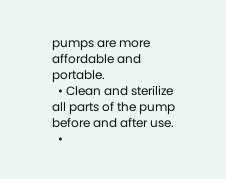pumps are more affordable and portable.
  • Clean and sterilize all parts of the pump before and after use.
  •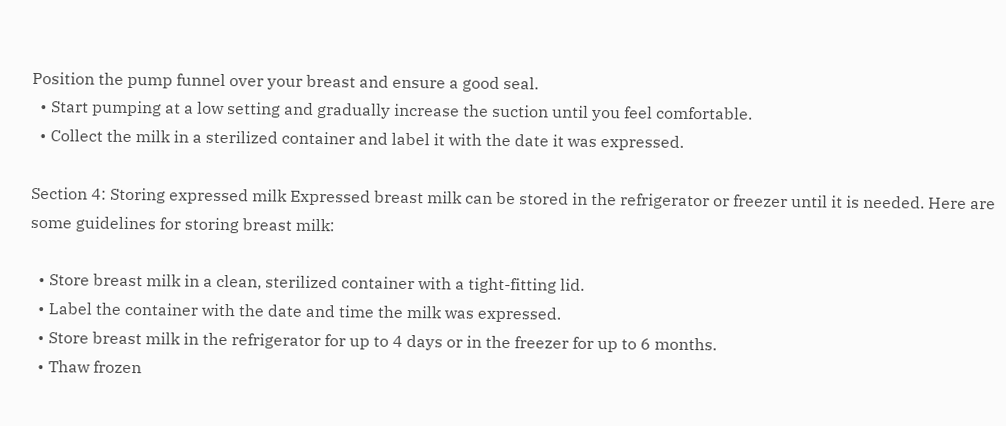Position the pump funnel over your breast and ensure a good seal.
  • Start pumping at a low setting and gradually increase the suction until you feel comfortable.
  • Collect the milk in a sterilized container and label it with the date it was expressed.

Section 4: Storing expressed milk Expressed breast milk can be stored in the refrigerator or freezer until it is needed. Here are some guidelines for storing breast milk:

  • Store breast milk in a clean, sterilized container with a tight-fitting lid.
  • Label the container with the date and time the milk was expressed.
  • Store breast milk in the refrigerator for up to 4 days or in the freezer for up to 6 months.
  • Thaw frozen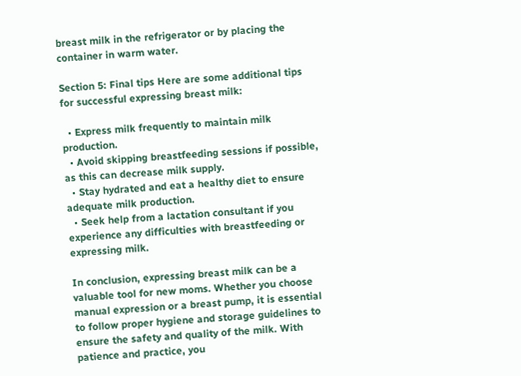breast milk in the refrigerator or by placing the container in warm water.

Section 5: Final tips Here are some additional tips for successful expressing breast milk:

  • Express milk frequently to maintain milk production.
  • Avoid skipping breastfeeding sessions if possible, as this can decrease milk supply.
  • Stay hydrated and eat a healthy diet to ensure adequate milk production.
  • Seek help from a lactation consultant if you experience any difficulties with breastfeeding or expressing milk.

In conclusion, expressing breast milk can be a valuable tool for new moms. Whether you choose manual expression or a breast pump, it is essential to follow proper hygiene and storage guidelines to ensure the safety and quality of the milk. With patience and practice, you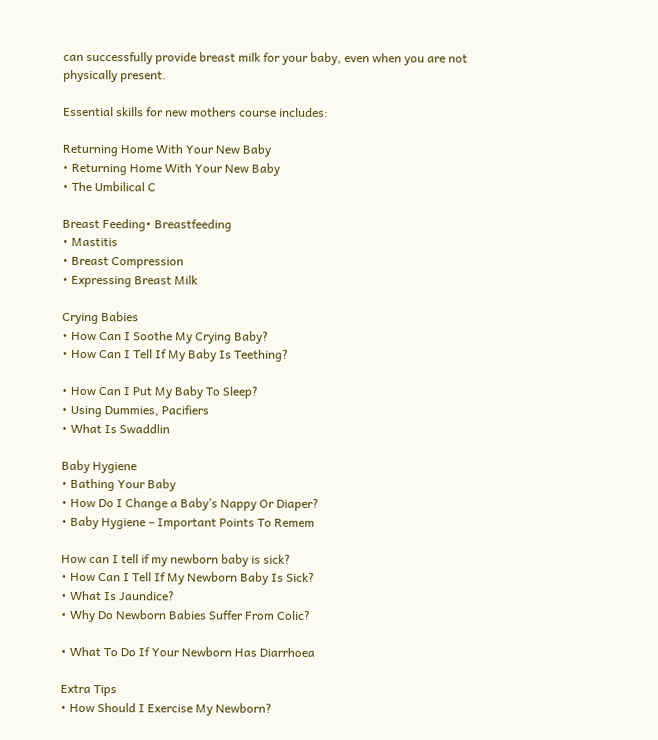can successfully provide breast milk for your baby, even when you are not physically present.

Essential skills for new mothers course includes:

Returning Home With Your New Baby
• Returning Home With Your New Baby
• The Umbilical C

Breast Feeding• Breastfeeding
• Mastitis
• Breast Compression
• Expressing Breast Milk

Crying Babies
• How Can I Soothe My Crying Baby?
• How Can I Tell If My Baby Is Teething?

• How Can I Put My Baby To Sleep?
• Using Dummies, Pacifiers
• What Is Swaddlin

Baby Hygiene
• Bathing Your Baby
• How Do I Change a Baby’s Nappy Or Diaper?
• Baby Hygiene – Important Points To Remem

How can I tell if my newborn baby is sick?
• How Can I Tell If My Newborn Baby Is Sick?
• What Is Jaundice?
• Why Do Newborn Babies Suffer From Colic?

• What To Do If Your Newborn Has Diarrhoea

Extra Tips
• How Should I Exercise My Newborn?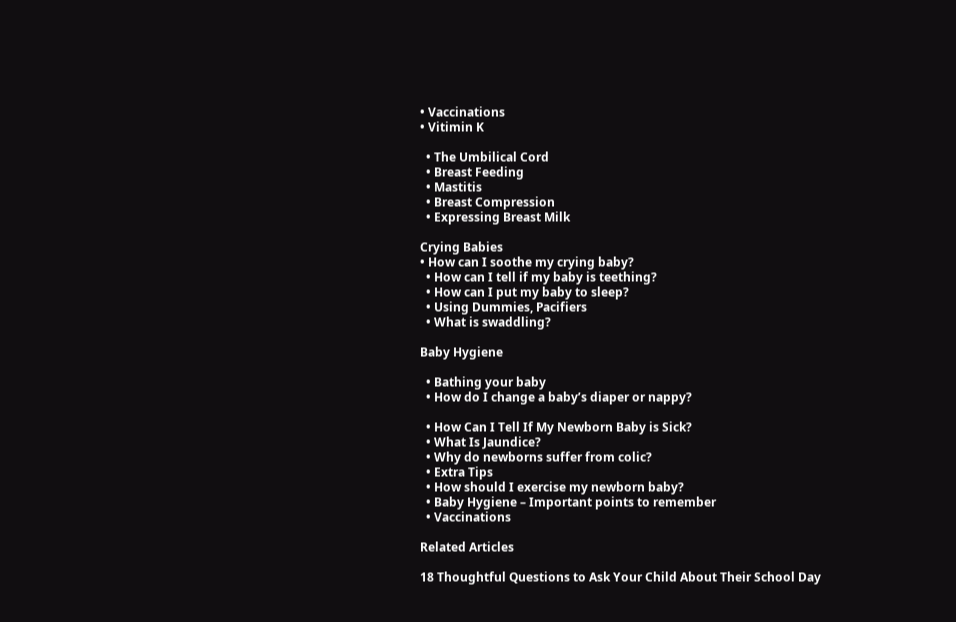• Vaccinations
• Vitimin K

  • The Umbilical Cord
  • Breast Feeding
  • Mastitis
  • Breast Compression
  • Expressing Breast Milk

Crying Babies
• How can I soothe my crying baby?
  • How can I tell if my baby is teething?
  • How can I put my baby to sleep?
  • Using Dummies, Pacifiers
  • What is swaddling?

Baby Hygiene

  • Bathing your baby
  • How do I change a baby’s diaper or nappy?

  • How Can I Tell If My Newborn Baby is Sick?
  • What Is Jaundice?
  • Why do newborns suffer from colic?
  • Extra Tips
  • How should I exercise my newborn baby?
  • Baby Hygiene – Important points to remember
  • Vaccinations

Related Articles

18 Thoughtful Questions to Ask Your Child About Their School Day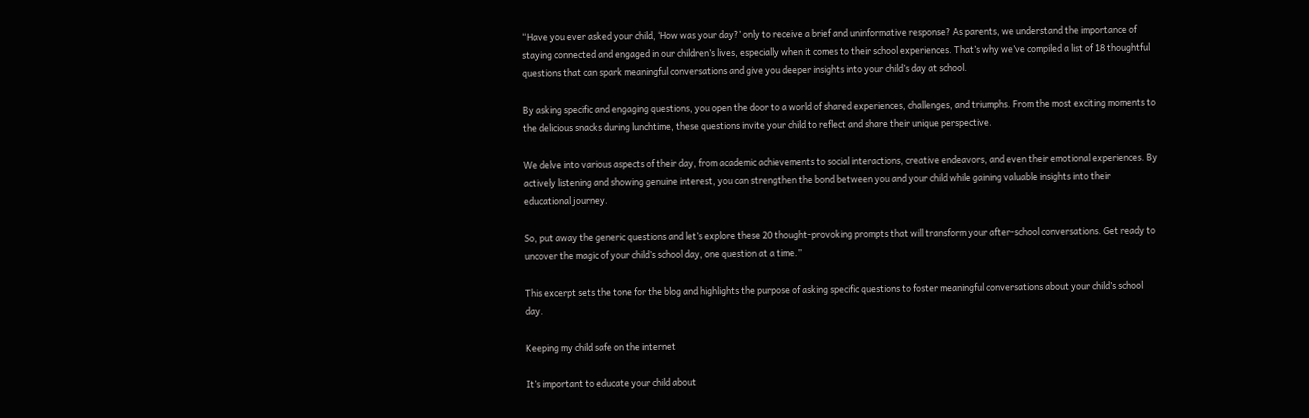“Have you ever asked your child, ‘How was your day?’ only to receive a brief and uninformative response? As parents, we understand the importance of staying connected and engaged in our children’s lives, especially when it comes to their school experiences. That’s why we’ve compiled a list of 18 thoughtful questions that can spark meaningful conversations and give you deeper insights into your child’s day at school.

By asking specific and engaging questions, you open the door to a world of shared experiences, challenges, and triumphs. From the most exciting moments to the delicious snacks during lunchtime, these questions invite your child to reflect and share their unique perspective.

We delve into various aspects of their day, from academic achievements to social interactions, creative endeavors, and even their emotional experiences. By actively listening and showing genuine interest, you can strengthen the bond between you and your child while gaining valuable insights into their educational journey.

So, put away the generic questions and let’s explore these 20 thought-provoking prompts that will transform your after-school conversations. Get ready to uncover the magic of your child’s school day, one question at a time.”

This excerpt sets the tone for the blog and highlights the purpose of asking specific questions to foster meaningful conversations about your child’s school day.

Keeping my child safe on the internet

It’s important to educate your child about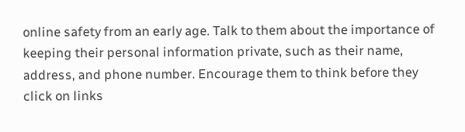online safety from an early age. Talk to them about the importance of keeping their personal information private, such as their name, address, and phone number. Encourage them to think before they click on links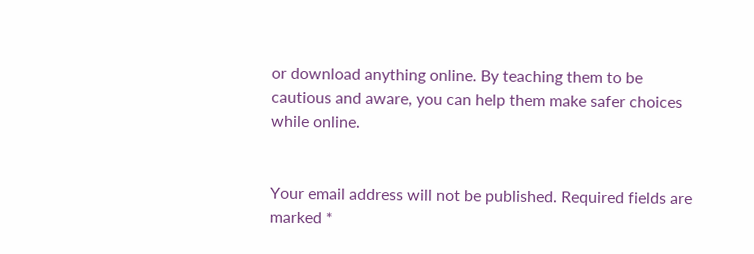or download anything online. By teaching them to be cautious and aware, you can help them make safer choices while online.


Your email address will not be published. Required fields are marked *